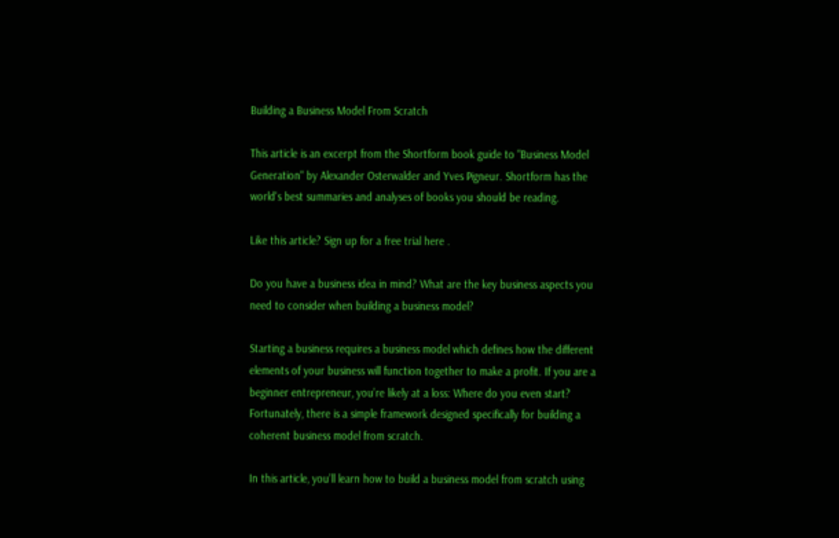Building a Business Model From Scratch

This article is an excerpt from the Shortform book guide to "Business Model Generation" by Alexander Osterwalder and Yves Pigneur. Shortform has the world's best summaries and analyses of books you should be reading.

Like this article? Sign up for a free trial here .

Do you have a business idea in mind? What are the key business aspects you need to consider when building a business model?

Starting a business requires a business model which defines how the different elements of your business will function together to make a profit. If you are a beginner entrepreneur, you’re likely at a loss: Where do you even start? Fortunately, there is a simple framework designed specifically for building a coherent business model from scratch.

In this article, you’ll learn how to build a business model from scratch using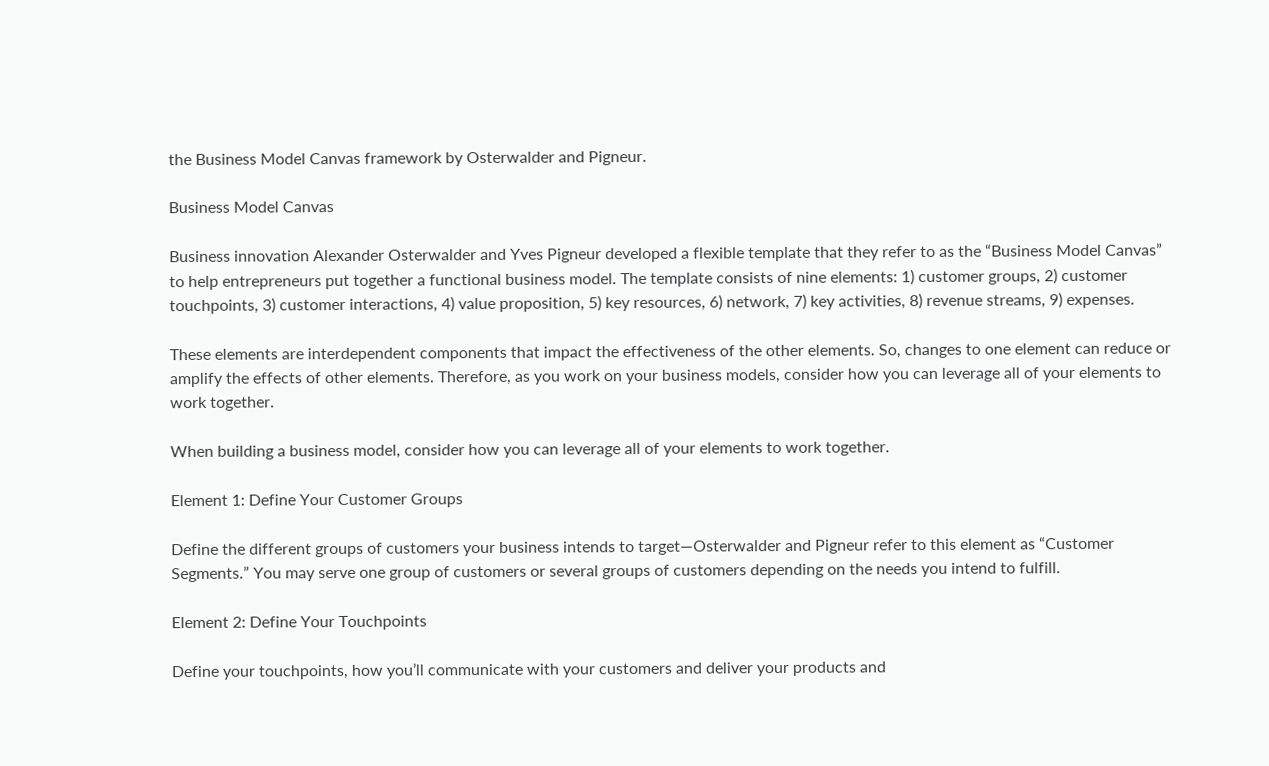the Business Model Canvas framework by Osterwalder and Pigneur.

Business Model Canvas

Business innovation Alexander Osterwalder and Yves Pigneur developed a flexible template that they refer to as the “Business Model Canvas” to help entrepreneurs put together a functional business model. The template consists of nine elements: 1) customer groups, 2) customer touchpoints, 3) customer interactions, 4) value proposition, 5) key resources, 6) network, 7) key activities, 8) revenue streams, 9) expenses.

These elements are interdependent components that impact the effectiveness of the other elements. So, changes to one element can reduce or amplify the effects of other elements. Therefore, as you work on your business models, consider how you can leverage all of your elements to work together.

When building a business model, consider how you can leverage all of your elements to work together.

Element 1: Define Your Customer Groups

Define the different groups of customers your business intends to target—Osterwalder and Pigneur refer to this element as “Customer Segments.” You may serve one group of customers or several groups of customers depending on the needs you intend to fulfill.

Element 2: Define Your Touchpoints

Define your touchpoints, how you’ll communicate with your customers and deliver your products and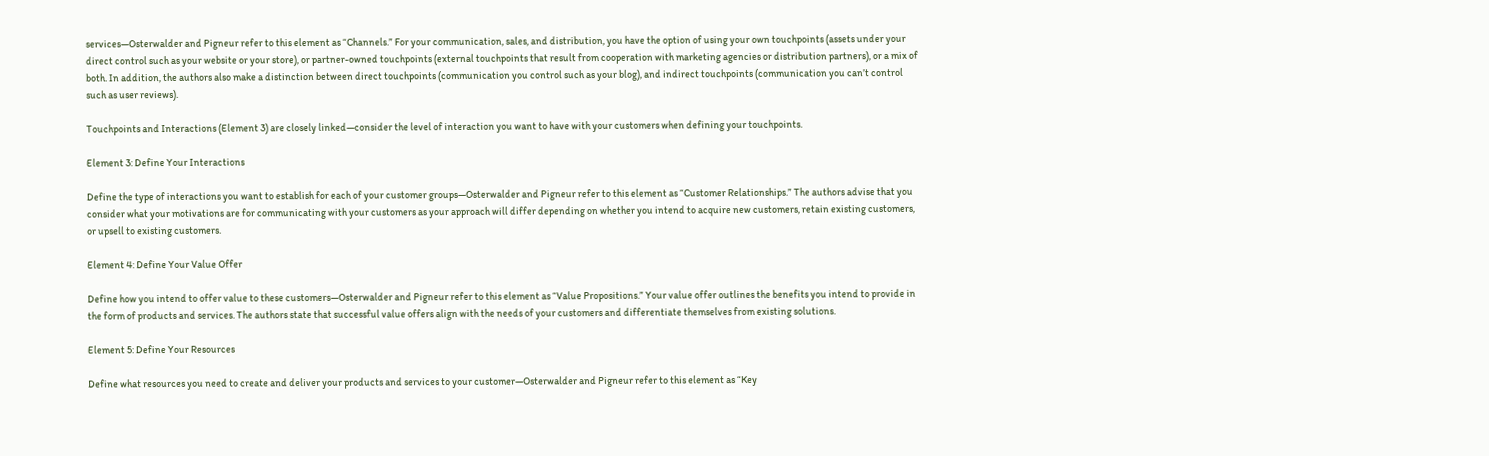services—Osterwalder and Pigneur refer to this element as “Channels.” For your communication, sales, and distribution, you have the option of using your own touchpoints (assets under your direct control such as your website or your store), or partner-owned touchpoints (external touchpoints that result from cooperation with marketing agencies or distribution partners), or a mix of both. In addition, the authors also make a distinction between direct touchpoints (communication you control such as your blog), and indirect touchpoints (communication you can’t control such as user reviews).

Touchpoints and Interactions (Element 3) are closely linked—consider the level of interaction you want to have with your customers when defining your touchpoints.

Element 3: Define Your Interactions

Define the type of interactions you want to establish for each of your customer groups—Osterwalder and Pigneur refer to this element as “Customer Relationships.” The authors advise that you consider what your motivations are for communicating with your customers as your approach will differ depending on whether you intend to acquire new customers, retain existing customers, or upsell to existing customers.

Element 4: Define Your Value Offer

Define how you intend to offer value to these customers—Osterwalder and Pigneur refer to this element as “Value Propositions.” Your value offer outlines the benefits you intend to provide in the form of products and services. The authors state that successful value offers align with the needs of your customers and differentiate themselves from existing solutions.

Element 5: Define Your Resources

Define what resources you need to create and deliver your products and services to your customer—Osterwalder and Pigneur refer to this element as “Key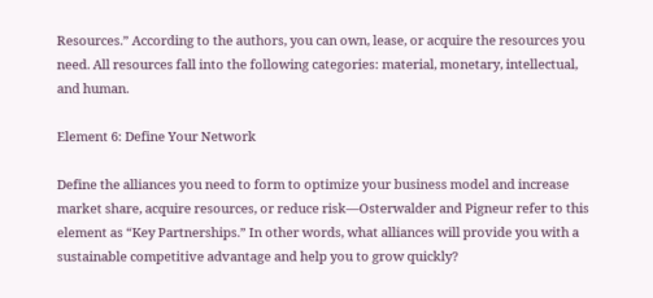Resources.” According to the authors, you can own, lease, or acquire the resources you need. All resources fall into the following categories: material, monetary, intellectual, and human.

Element 6: Define Your Network

Define the alliances you need to form to optimize your business model and increase market share, acquire resources, or reduce risk—Osterwalder and Pigneur refer to this element as “Key Partnerships.” In other words, what alliances will provide you with a sustainable competitive advantage and help you to grow quickly?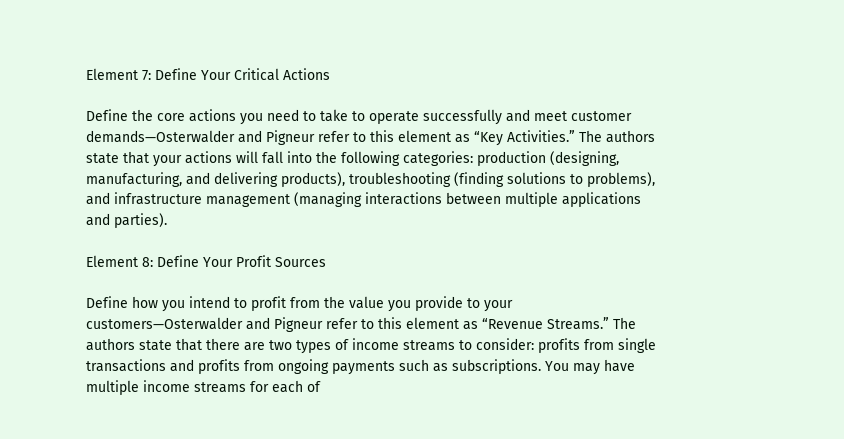Element 7: Define Your Critical Actions

Define the core actions you need to take to operate successfully and meet customer demands—Osterwalder and Pigneur refer to this element as “Key Activities.” The authors state that your actions will fall into the following categories: production (designing, manufacturing, and delivering products), troubleshooting (finding solutions to problems), and infrastructure management (managing interactions between multiple applications and parties).

Element 8: Define Your Profit Sources

Define how you intend to profit from the value you provide to your customers—Osterwalder and Pigneur refer to this element as “Revenue Streams.” The authors state that there are two types of income streams to consider: profits from single transactions and profits from ongoing payments such as subscriptions. You may have multiple income streams for each of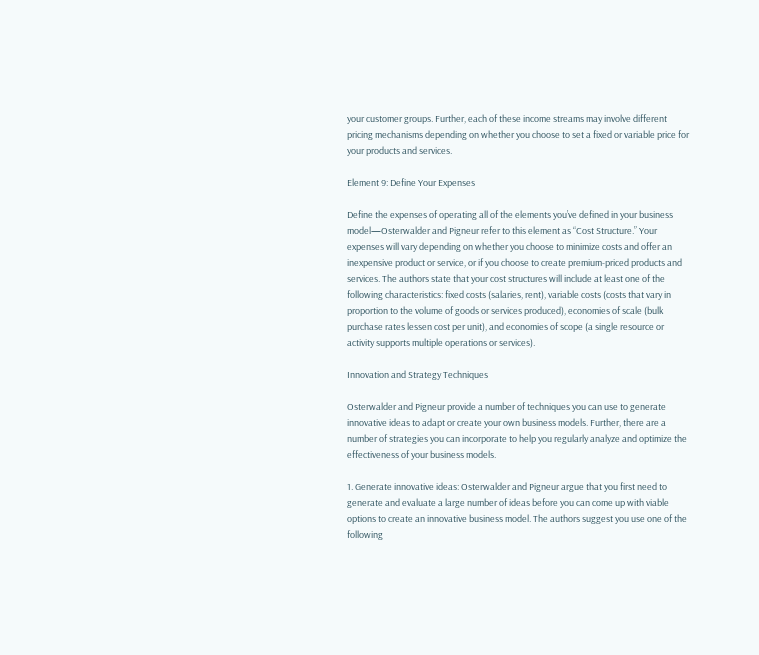your customer groups. Further, each of these income streams may involve different pricing mechanisms depending on whether you choose to set a fixed or variable price for your products and services.

Element 9: Define Your Expenses

Define the expenses of operating all of the elements you’ve defined in your business model—Osterwalder and Pigneur refer to this element as “Cost Structure.” Your expenses will vary depending on whether you choose to minimize costs and offer an inexpensive product or service, or if you choose to create premium-priced products and services. The authors state that your cost structures will include at least one of the following characteristics: fixed costs (salaries, rent), variable costs (costs that vary in proportion to the volume of goods or services produced), economies of scale (bulk purchase rates lessen cost per unit), and economies of scope (a single resource or activity supports multiple operations or services).

Innovation and Strategy Techniques

Osterwalder and Pigneur provide a number of techniques you can use to generate innovative ideas to adapt or create your own business models. Further, there are a number of strategies you can incorporate to help you regularly analyze and optimize the effectiveness of your business models.

1. Generate innovative ideas: Osterwalder and Pigneur argue that you first need to generate and evaluate a large number of ideas before you can come up with viable options to create an innovative business model. The authors suggest you use one of the following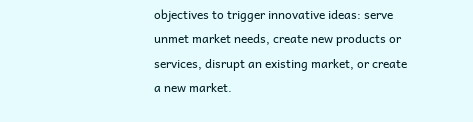objectives to trigger innovative ideas: serve unmet market needs, create new products or services, disrupt an existing market, or create a new market.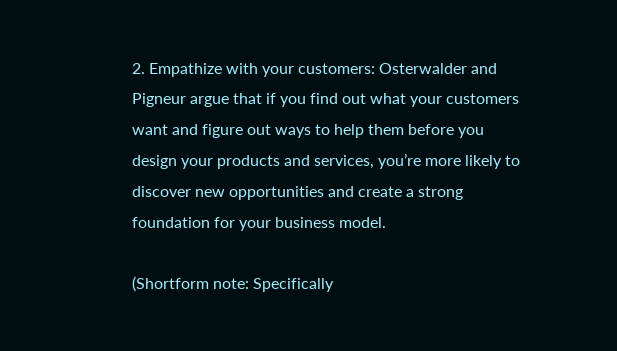2. Empathize with your customers: Osterwalder and Pigneur argue that if you find out what your customers want and figure out ways to help them before you design your products and services, you’re more likely to discover new opportunities and create a strong foundation for your business model.

(Shortform note: Specifically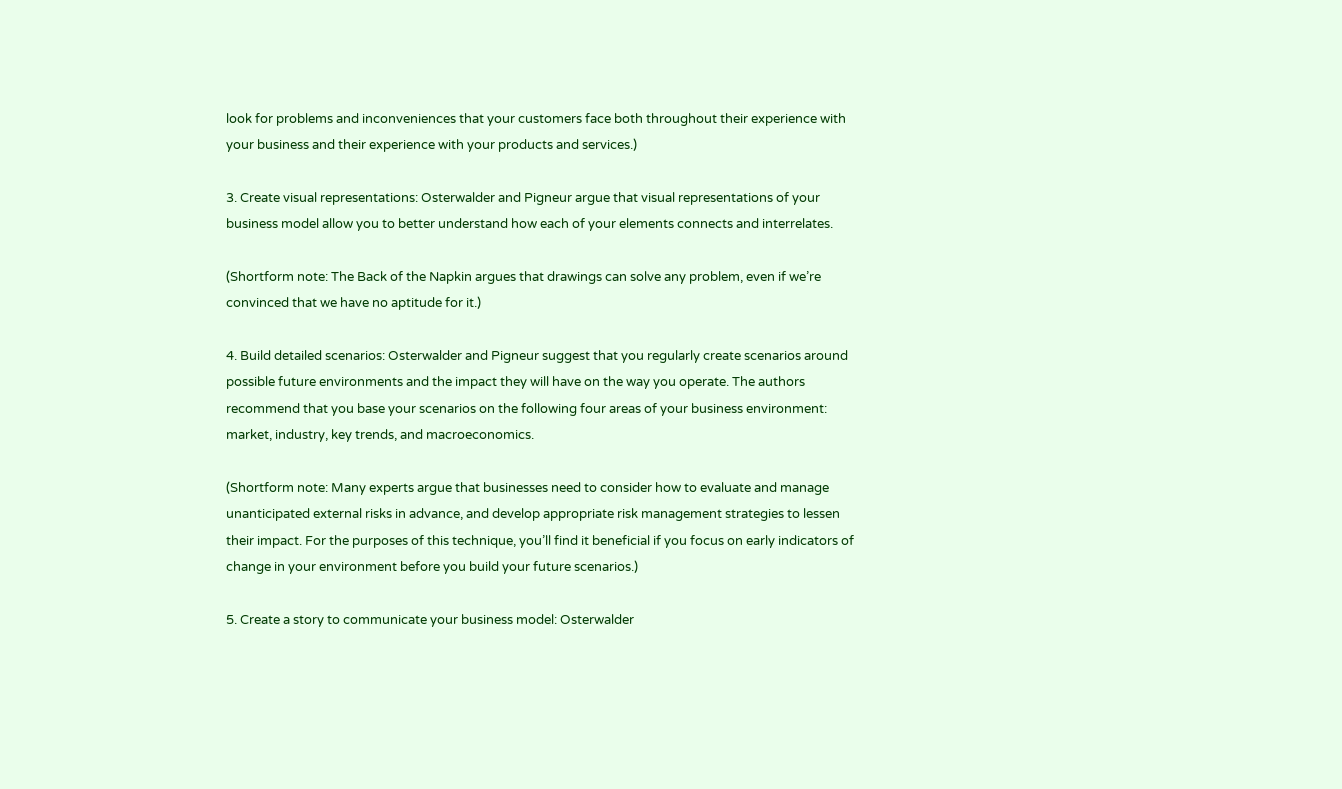look for problems and inconveniences that your customers face both throughout their experience with your business and their experience with your products and services.)

3. Create visual representations: Osterwalder and Pigneur argue that visual representations of your business model allow you to better understand how each of your elements connects and interrelates.

(Shortform note: The Back of the Napkin argues that drawings can solve any problem, even if we’re convinced that we have no aptitude for it.)

4. Build detailed scenarios: Osterwalder and Pigneur suggest that you regularly create scenarios around possible future environments and the impact they will have on the way you operate. The authors recommend that you base your scenarios on the following four areas of your business environment: market, industry, key trends, and macroeconomics.

(Shortform note: Many experts argue that businesses need to consider how to evaluate and manage unanticipated external risks in advance, and develop appropriate risk management strategies to lessen their impact. For the purposes of this technique, you’ll find it beneficial if you focus on early indicators of change in your environment before you build your future scenarios.)

5. Create a story to communicate your business model: Osterwalder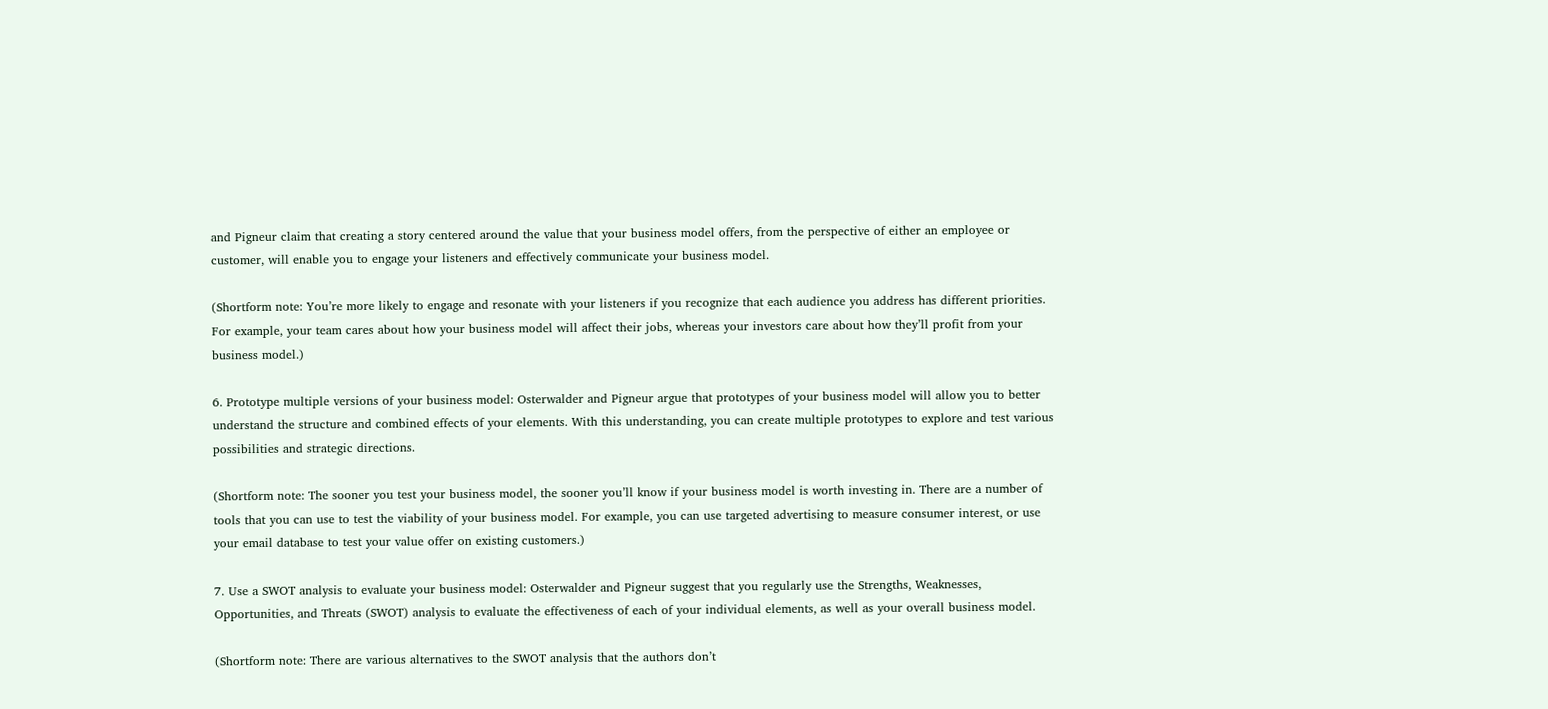and Pigneur claim that creating a story centered around the value that your business model offers, from the perspective of either an employee or customer, will enable you to engage your listeners and effectively communicate your business model.

(Shortform note: You’re more likely to engage and resonate with your listeners if you recognize that each audience you address has different priorities. For example, your team cares about how your business model will affect their jobs, whereas your investors care about how they’ll profit from your business model.)

6. Prototype multiple versions of your business model: Osterwalder and Pigneur argue that prototypes of your business model will allow you to better understand the structure and combined effects of your elements. With this understanding, you can create multiple prototypes to explore and test various possibilities and strategic directions.

(Shortform note: The sooner you test your business model, the sooner you’ll know if your business model is worth investing in. There are a number of tools that you can use to test the viability of your business model. For example, you can use targeted advertising to measure consumer interest, or use your email database to test your value offer on existing customers.)

7. Use a SWOT analysis to evaluate your business model: Osterwalder and Pigneur suggest that you regularly use the Strengths, Weaknesses, Opportunities, and Threats (SWOT) analysis to evaluate the effectiveness of each of your individual elements, as well as your overall business model.

(Shortform note: There are various alternatives to the SWOT analysis that the authors don’t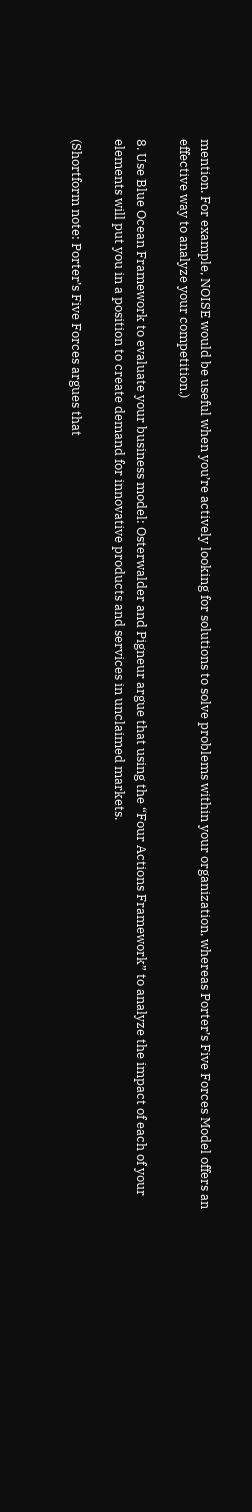mention. For example, NOISE would be useful when you’re actively looking for solutions to solve problems within your organization, whereas Porter’s Five Forces Model offers an effective way to analyze your competition.)

8. Use Blue Ocean Framework to evaluate your business model: Osterwalder and Pigneur argue that using the “Four Actions Framework” to analyze the impact of each of your elements will put you in a position to create demand for innovative products and services in unclaimed markets.

(Shortform note: Porter’s Five Forces argues that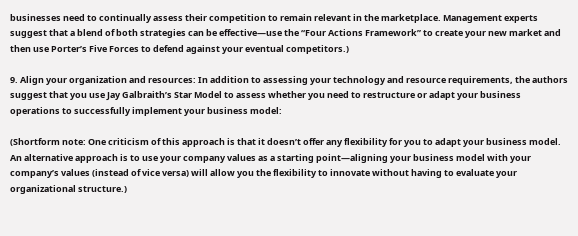businesses need to continually assess their competition to remain relevant in the marketplace. Management experts suggest that a blend of both strategies can be effective—use the “Four Actions Framework” to create your new market and then use Porter’s Five Forces to defend against your eventual competitors.)

9. Align your organization and resources: In addition to assessing your technology and resource requirements, the authors suggest that you use Jay Galbraith’s Star Model to assess whether you need to restructure or adapt your business operations to successfully implement your business model:

(Shortform note: One criticism of this approach is that it doesn’t offer any flexibility for you to adapt your business model. An alternative approach is to use your company values as a starting point—aligning your business model with your company’s values (instead of vice versa) will allow you the flexibility to innovate without having to evaluate your organizational structure.)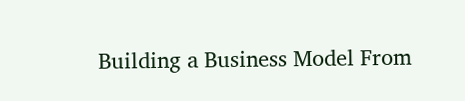Building a Business Model From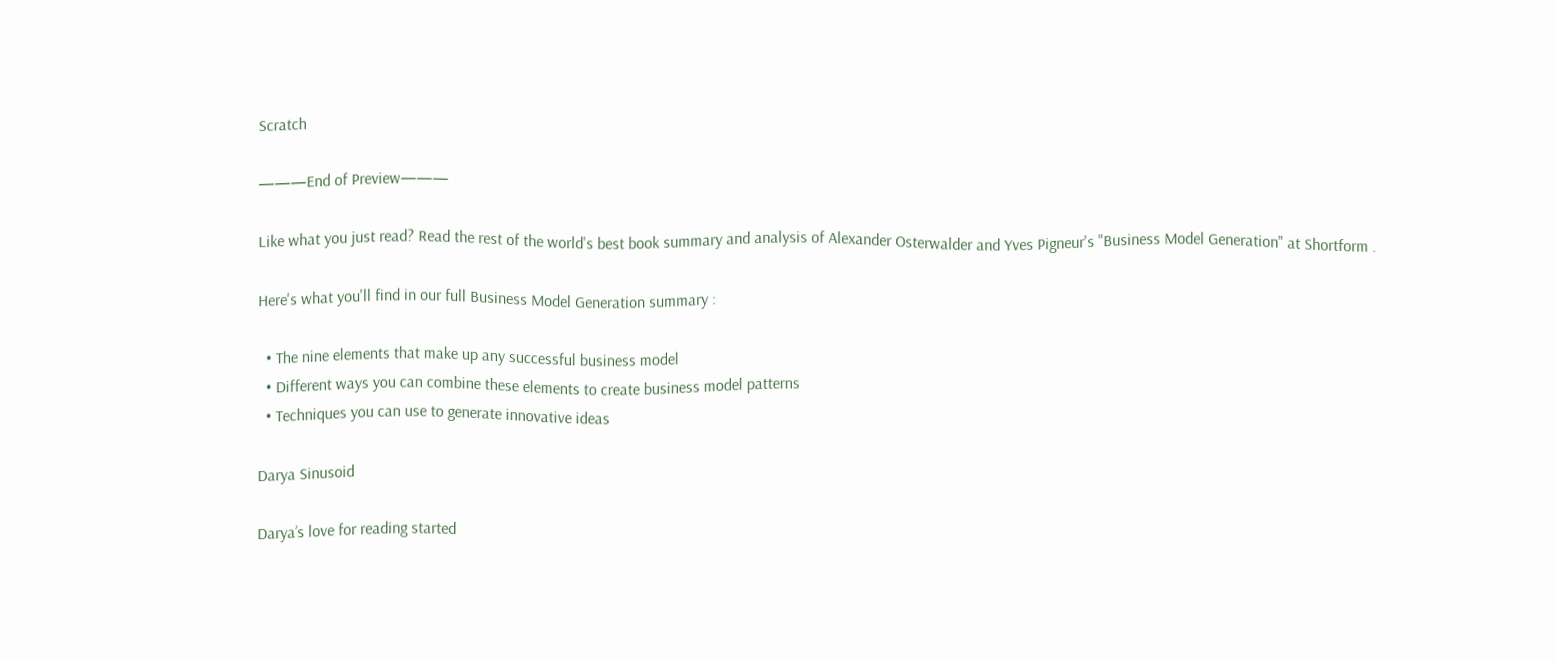Scratch

———End of Preview———

Like what you just read? Read the rest of the world's best book summary and analysis of Alexander Osterwalder and Yves Pigneur's "Business Model Generation" at Shortform .

Here's what you'll find in our full Business Model Generation summary :

  • The nine elements that make up any successful business model
  • Different ways you can combine these elements to create business model patterns
  • Techniques you can use to generate innovative ideas

Darya Sinusoid

Darya’s love for reading started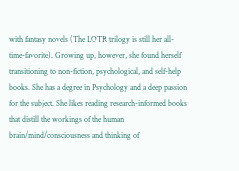with fantasy novels (The LOTR trilogy is still her all-time-favorite). Growing up, however, she found herself transitioning to non-fiction, psychological, and self-help books. She has a degree in Psychology and a deep passion for the subject. She likes reading research-informed books that distill the workings of the human brain/mind/consciousness and thinking of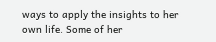ways to apply the insights to her own life. Some of her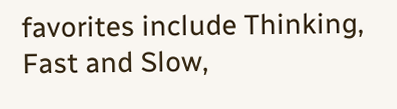favorites include Thinking, Fast and Slow,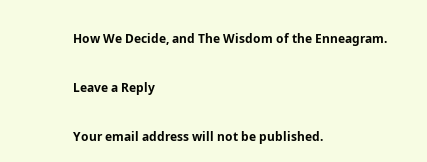How We Decide, and The Wisdom of the Enneagram.

Leave a Reply

Your email address will not be published.